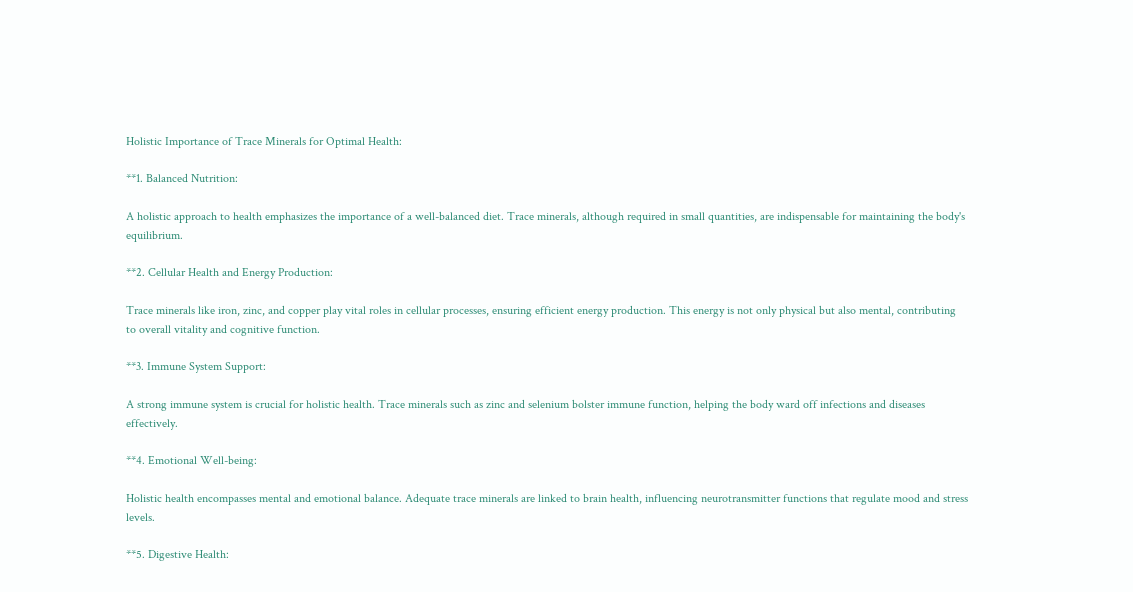Holistic Importance of Trace Minerals for Optimal Health:

**1. Balanced Nutrition:

A holistic approach to health emphasizes the importance of a well-balanced diet. Trace minerals, although required in small quantities, are indispensable for maintaining the body's equilibrium.

**2. Cellular Health and Energy Production:

Trace minerals like iron, zinc, and copper play vital roles in cellular processes, ensuring efficient energy production. This energy is not only physical but also mental, contributing to overall vitality and cognitive function.

**3. Immune System Support:

A strong immune system is crucial for holistic health. Trace minerals such as zinc and selenium bolster immune function, helping the body ward off infections and diseases effectively.

**4. Emotional Well-being:

Holistic health encompasses mental and emotional balance. Adequate trace minerals are linked to brain health, influencing neurotransmitter functions that regulate mood and stress levels.

**5. Digestive Health: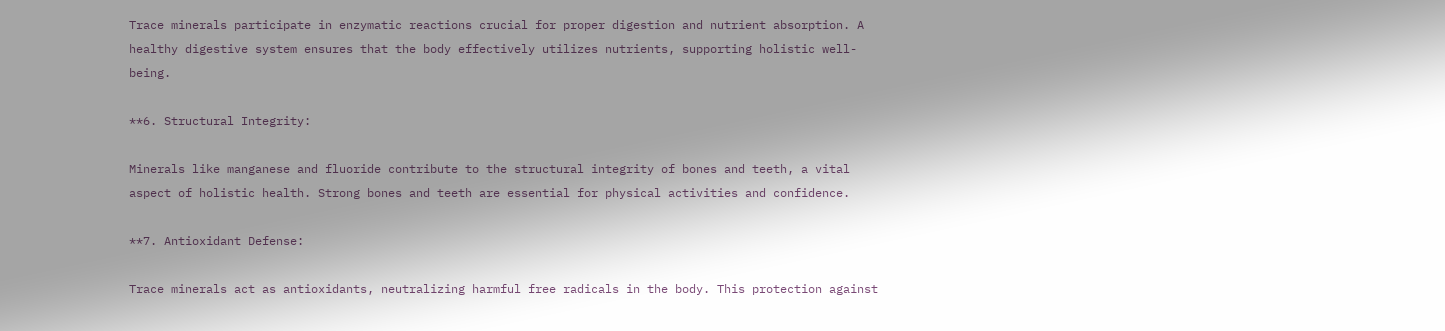Trace minerals participate in enzymatic reactions crucial for proper digestion and nutrient absorption. A healthy digestive system ensures that the body effectively utilizes nutrients, supporting holistic well-being.

**6. Structural Integrity:

Minerals like manganese and fluoride contribute to the structural integrity of bones and teeth, a vital aspect of holistic health. Strong bones and teeth are essential for physical activities and confidence.

**7. Antioxidant Defense:

Trace minerals act as antioxidants, neutralizing harmful free radicals in the body. This protection against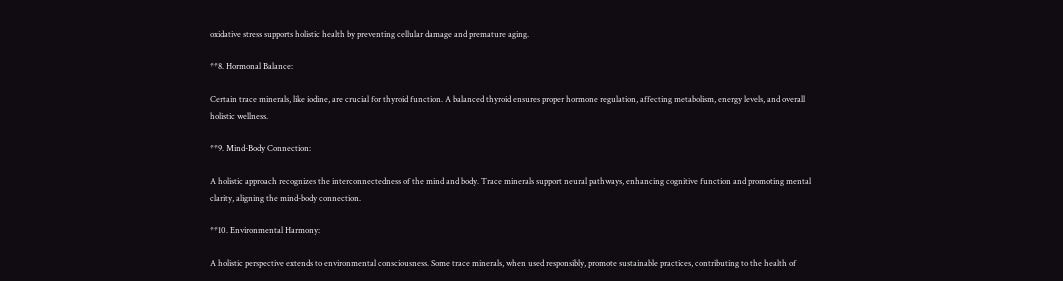oxidative stress supports holistic health by preventing cellular damage and premature aging.

**8. Hormonal Balance:

Certain trace minerals, like iodine, are crucial for thyroid function. A balanced thyroid ensures proper hormone regulation, affecting metabolism, energy levels, and overall holistic wellness.

**9. Mind-Body Connection:

A holistic approach recognizes the interconnectedness of the mind and body. Trace minerals support neural pathways, enhancing cognitive function and promoting mental clarity, aligning the mind-body connection.

**10. Environmental Harmony:

A holistic perspective extends to environmental consciousness. Some trace minerals, when used responsibly, promote sustainable practices, contributing to the health of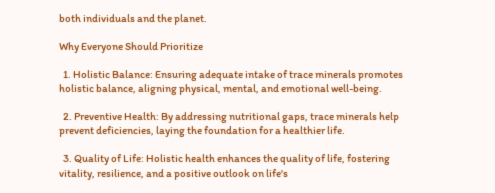both individuals and the planet.

Why Everyone Should Prioritize

  1. Holistic Balance: Ensuring adequate intake of trace minerals promotes holistic balance, aligning physical, mental, and emotional well-being.

  2. Preventive Health: By addressing nutritional gaps, trace minerals help prevent deficiencies, laying the foundation for a healthier life.

  3. Quality of Life: Holistic health enhances the quality of life, fostering vitality, resilience, and a positive outlook on life's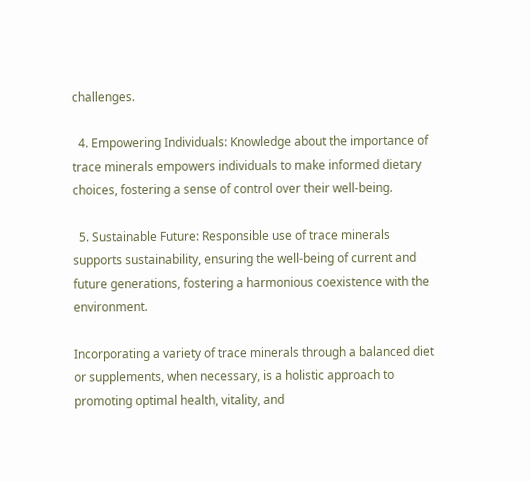challenges.

  4. Empowering Individuals: Knowledge about the importance of trace minerals empowers individuals to make informed dietary choices, fostering a sense of control over their well-being.

  5. Sustainable Future: Responsible use of trace minerals supports sustainability, ensuring the well-being of current and future generations, fostering a harmonious coexistence with the environment.

Incorporating a variety of trace minerals through a balanced diet or supplements, when necessary, is a holistic approach to promoting optimal health, vitality, and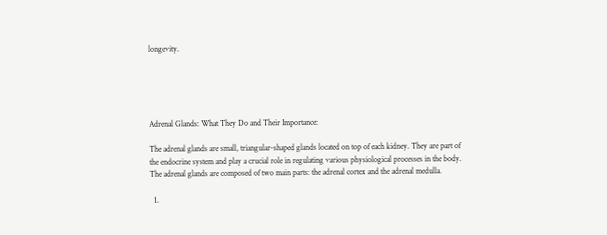longevity.





Adrenal Glands: What They Do and Their Importance:

The adrenal glands are small, triangular-shaped glands located on top of each kidney. They are part of the endocrine system and play a crucial role in regulating various physiological processes in the body. The adrenal glands are composed of two main parts: the adrenal cortex and the adrenal medulla.

  1.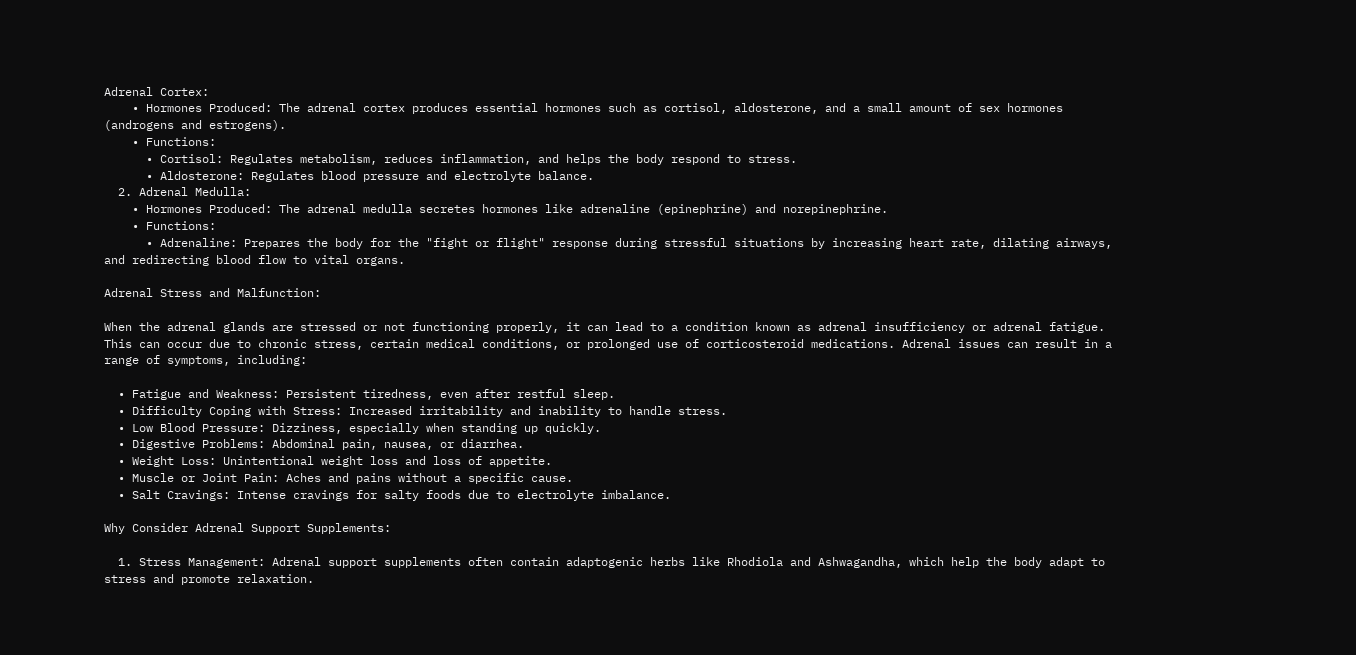Adrenal Cortex:
    • Hormones Produced: The adrenal cortex produces essential hormones such as cortisol, aldosterone, and a small amount of sex hormones (androgens and estrogens).
    • Functions:
      • Cortisol: Regulates metabolism, reduces inflammation, and helps the body respond to stress.
      • Aldosterone: Regulates blood pressure and electrolyte balance.
  2. Adrenal Medulla:
    • Hormones Produced: The adrenal medulla secretes hormones like adrenaline (epinephrine) and norepinephrine.
    • Functions:
      • Adrenaline: Prepares the body for the "fight or flight" response during stressful situations by increasing heart rate, dilating airways, and redirecting blood flow to vital organs.

Adrenal Stress and Malfunction:

When the adrenal glands are stressed or not functioning properly, it can lead to a condition known as adrenal insufficiency or adrenal fatigue. This can occur due to chronic stress, certain medical conditions, or prolonged use of corticosteroid medications. Adrenal issues can result in a range of symptoms, including:

  • Fatigue and Weakness: Persistent tiredness, even after restful sleep.
  • Difficulty Coping with Stress: Increased irritability and inability to handle stress.
  • Low Blood Pressure: Dizziness, especially when standing up quickly.
  • Digestive Problems: Abdominal pain, nausea, or diarrhea.
  • Weight Loss: Unintentional weight loss and loss of appetite.
  • Muscle or Joint Pain: Aches and pains without a specific cause.
  • Salt Cravings: Intense cravings for salty foods due to electrolyte imbalance.

Why Consider Adrenal Support Supplements:

  1. Stress Management: Adrenal support supplements often contain adaptogenic herbs like Rhodiola and Ashwagandha, which help the body adapt to stress and promote relaxation.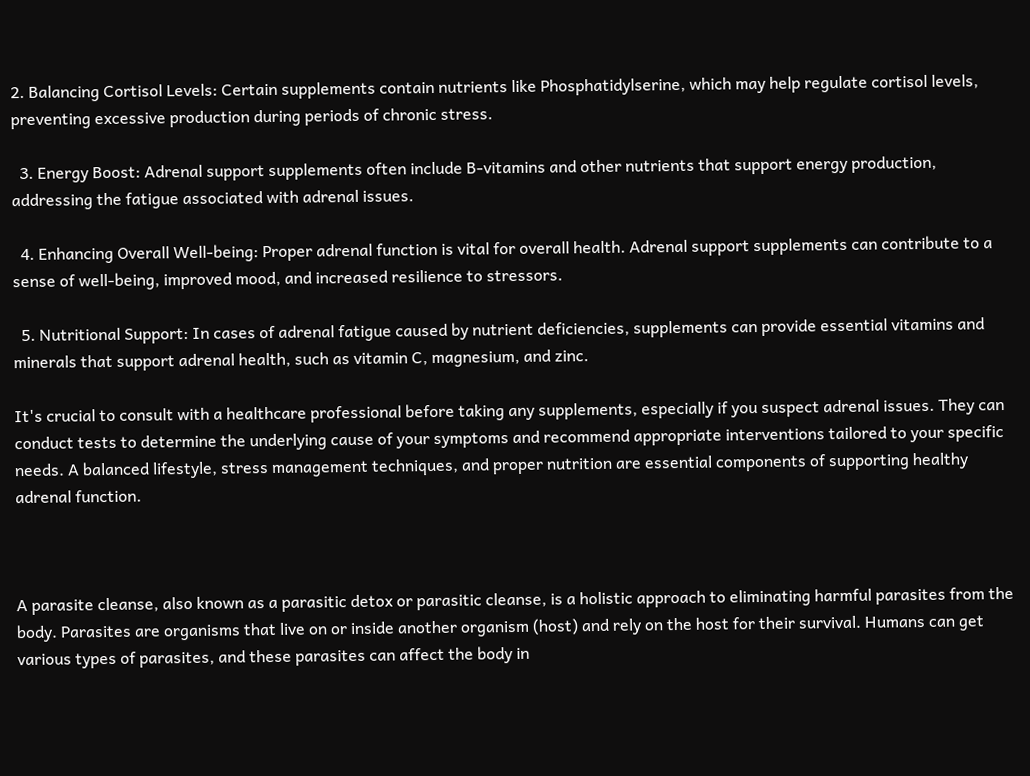2. Balancing Cortisol Levels: Certain supplements contain nutrients like Phosphatidylserine, which may help regulate cortisol levels, preventing excessive production during periods of chronic stress.

  3. Energy Boost: Adrenal support supplements often include B-vitamins and other nutrients that support energy production, addressing the fatigue associated with adrenal issues.

  4. Enhancing Overall Well-being: Proper adrenal function is vital for overall health. Adrenal support supplements can contribute to a sense of well-being, improved mood, and increased resilience to stressors.

  5. Nutritional Support: In cases of adrenal fatigue caused by nutrient deficiencies, supplements can provide essential vitamins and minerals that support adrenal health, such as vitamin C, magnesium, and zinc.

It's crucial to consult with a healthcare professional before taking any supplements, especially if you suspect adrenal issues. They can conduct tests to determine the underlying cause of your symptoms and recommend appropriate interventions tailored to your specific needs. A balanced lifestyle, stress management techniques, and proper nutrition are essential components of supporting healthy adrenal function.



A parasite cleanse, also known as a parasitic detox or parasitic cleanse, is a holistic approach to eliminating harmful parasites from the body. Parasites are organisms that live on or inside another organism (host) and rely on the host for their survival. Humans can get various types of parasites, and these parasites can affect the body in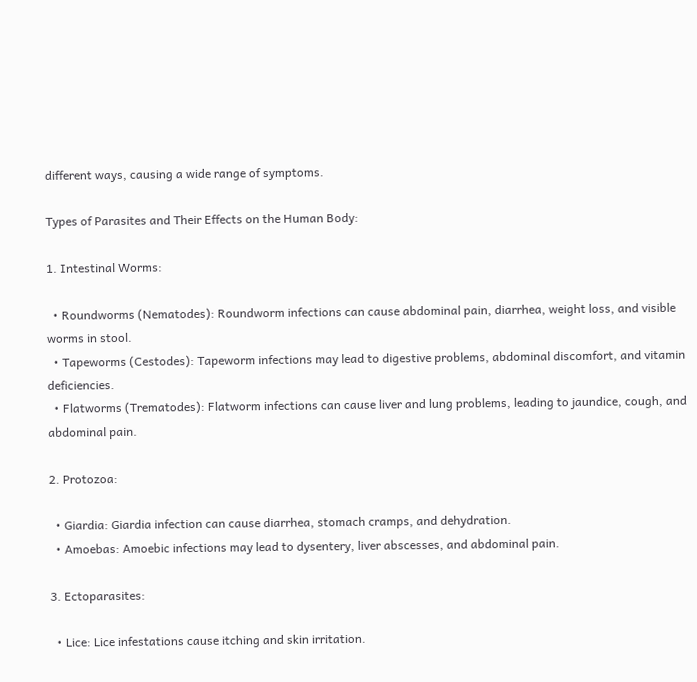different ways, causing a wide range of symptoms.

Types of Parasites and Their Effects on the Human Body:

1. Intestinal Worms:

  • Roundworms (Nematodes): Roundworm infections can cause abdominal pain, diarrhea, weight loss, and visible worms in stool.
  • Tapeworms (Cestodes): Tapeworm infections may lead to digestive problems, abdominal discomfort, and vitamin deficiencies.
  • Flatworms (Trematodes): Flatworm infections can cause liver and lung problems, leading to jaundice, cough, and abdominal pain.

2. Protozoa:

  • Giardia: Giardia infection can cause diarrhea, stomach cramps, and dehydration.
  • Amoebas: Amoebic infections may lead to dysentery, liver abscesses, and abdominal pain.

3. Ectoparasites:

  • Lice: Lice infestations cause itching and skin irritation.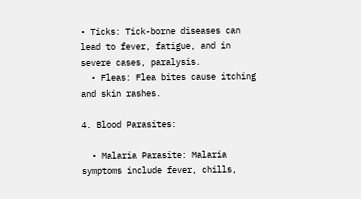• Ticks: Tick-borne diseases can lead to fever, fatigue, and in severe cases, paralysis.
  • Fleas: Flea bites cause itching and skin rashes.

4. Blood Parasites:

  • Malaria Parasite: Malaria symptoms include fever, chills,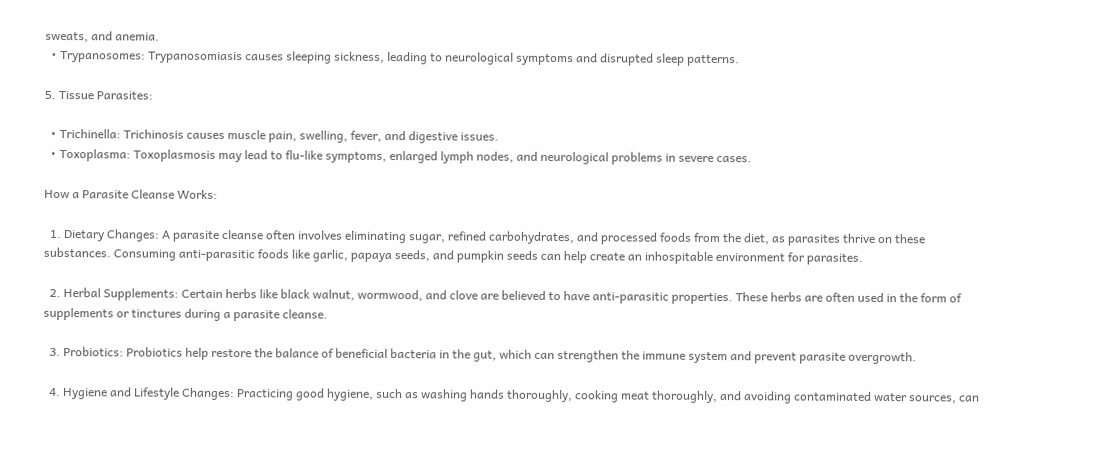sweats, and anemia.
  • Trypanosomes: Trypanosomiasis causes sleeping sickness, leading to neurological symptoms and disrupted sleep patterns.

5. Tissue Parasites:

  • Trichinella: Trichinosis causes muscle pain, swelling, fever, and digestive issues.
  • Toxoplasma: Toxoplasmosis may lead to flu-like symptoms, enlarged lymph nodes, and neurological problems in severe cases.

How a Parasite Cleanse Works:

  1. Dietary Changes: A parasite cleanse often involves eliminating sugar, refined carbohydrates, and processed foods from the diet, as parasites thrive on these substances. Consuming anti-parasitic foods like garlic, papaya seeds, and pumpkin seeds can help create an inhospitable environment for parasites.

  2. Herbal Supplements: Certain herbs like black walnut, wormwood, and clove are believed to have anti-parasitic properties. These herbs are often used in the form of supplements or tinctures during a parasite cleanse.

  3. Probiotics: Probiotics help restore the balance of beneficial bacteria in the gut, which can strengthen the immune system and prevent parasite overgrowth.

  4. Hygiene and Lifestyle Changes: Practicing good hygiene, such as washing hands thoroughly, cooking meat thoroughly, and avoiding contaminated water sources, can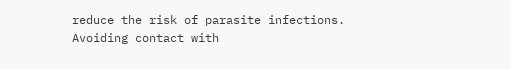reduce the risk of parasite infections. Avoiding contact with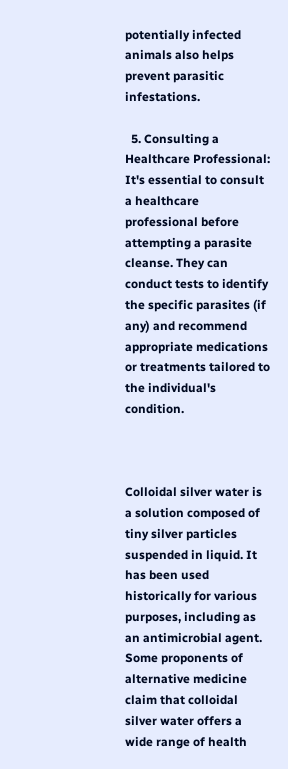potentially infected animals also helps prevent parasitic infestations.

  5. Consulting a Healthcare Professional: It's essential to consult a healthcare professional before attempting a parasite cleanse. They can conduct tests to identify the specific parasites (if any) and recommend appropriate medications or treatments tailored to the individual's condition.



Colloidal silver water is a solution composed of tiny silver particles suspended in liquid. It has been used historically for various purposes, including as an antimicrobial agent. Some proponents of alternative medicine claim that colloidal silver water offers a wide range of health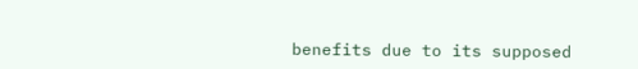benefits due to its supposed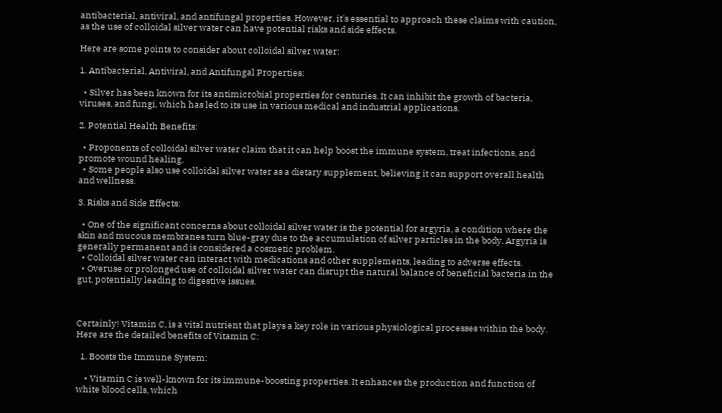antibacterial, antiviral, and antifungal properties. However, it's essential to approach these claims with caution, as the use of colloidal silver water can have potential risks and side effects.

Here are some points to consider about colloidal silver water:

1. Antibacterial, Antiviral, and Antifungal Properties:

  • Silver has been known for its antimicrobial properties for centuries. It can inhibit the growth of bacteria, viruses, and fungi, which has led to its use in various medical and industrial applications.

2. Potential Health Benefits:

  • Proponents of colloidal silver water claim that it can help boost the immune system, treat infections, and promote wound healing.
  • Some people also use colloidal silver water as a dietary supplement, believing it can support overall health and wellness.

3. Risks and Side Effects:

  • One of the significant concerns about colloidal silver water is the potential for argyria, a condition where the skin and mucous membranes turn blue-gray due to the accumulation of silver particles in the body. Argyria is generally permanent and is considered a cosmetic problem.
  • Colloidal silver water can interact with medications and other supplements, leading to adverse effects.
  • Overuse or prolonged use of colloidal silver water can disrupt the natural balance of beneficial bacteria in the gut, potentially leading to digestive issues.



Certainly! Vitamin C, is a vital nutrient that plays a key role in various physiological processes within the body. Here are the detailed benefits of Vitamin C:

  1. Boosts the Immune System:

    • Vitamin C is well-known for its immune-boosting properties. It enhances the production and function of white blood cells, which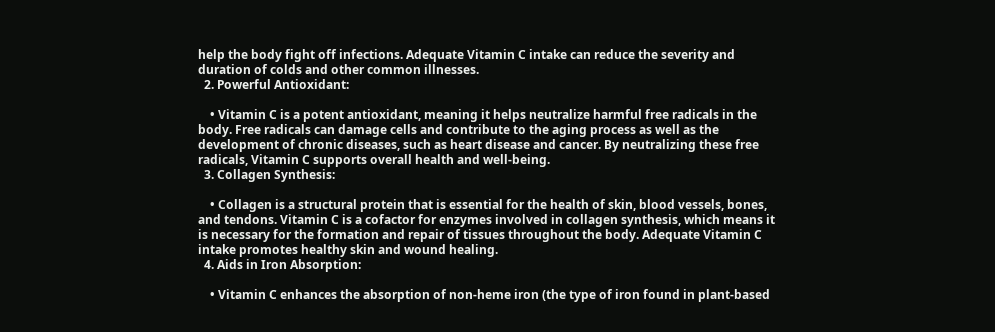help the body fight off infections. Adequate Vitamin C intake can reduce the severity and duration of colds and other common illnesses.
  2. Powerful Antioxidant:

    • Vitamin C is a potent antioxidant, meaning it helps neutralize harmful free radicals in the body. Free radicals can damage cells and contribute to the aging process as well as the development of chronic diseases, such as heart disease and cancer. By neutralizing these free radicals, Vitamin C supports overall health and well-being.
  3. Collagen Synthesis:

    • Collagen is a structural protein that is essential for the health of skin, blood vessels, bones, and tendons. Vitamin C is a cofactor for enzymes involved in collagen synthesis, which means it is necessary for the formation and repair of tissues throughout the body. Adequate Vitamin C intake promotes healthy skin and wound healing.
  4. Aids in Iron Absorption:

    • Vitamin C enhances the absorption of non-heme iron (the type of iron found in plant-based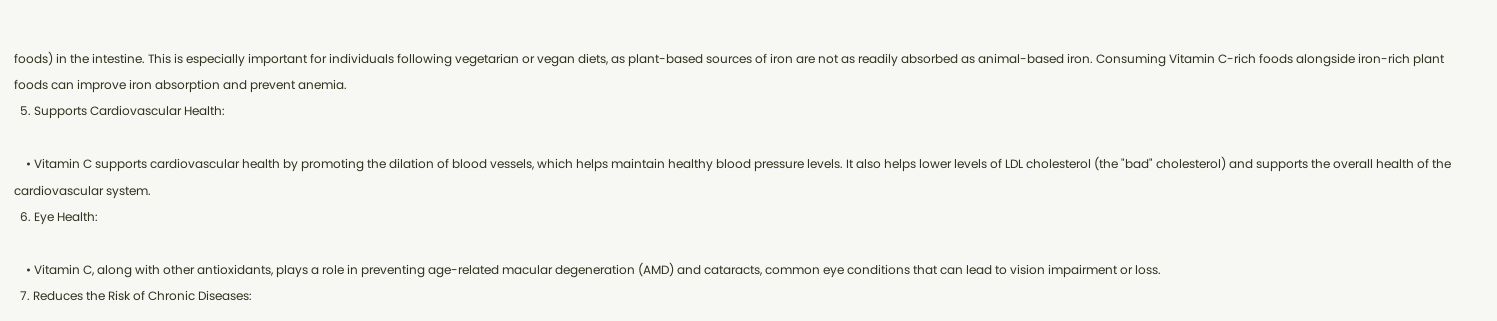foods) in the intestine. This is especially important for individuals following vegetarian or vegan diets, as plant-based sources of iron are not as readily absorbed as animal-based iron. Consuming Vitamin C-rich foods alongside iron-rich plant foods can improve iron absorption and prevent anemia.
  5. Supports Cardiovascular Health:

    • Vitamin C supports cardiovascular health by promoting the dilation of blood vessels, which helps maintain healthy blood pressure levels. It also helps lower levels of LDL cholesterol (the "bad" cholesterol) and supports the overall health of the cardiovascular system.
  6. Eye Health:

    • Vitamin C, along with other antioxidants, plays a role in preventing age-related macular degeneration (AMD) and cataracts, common eye conditions that can lead to vision impairment or loss.
  7. Reduces the Risk of Chronic Diseases: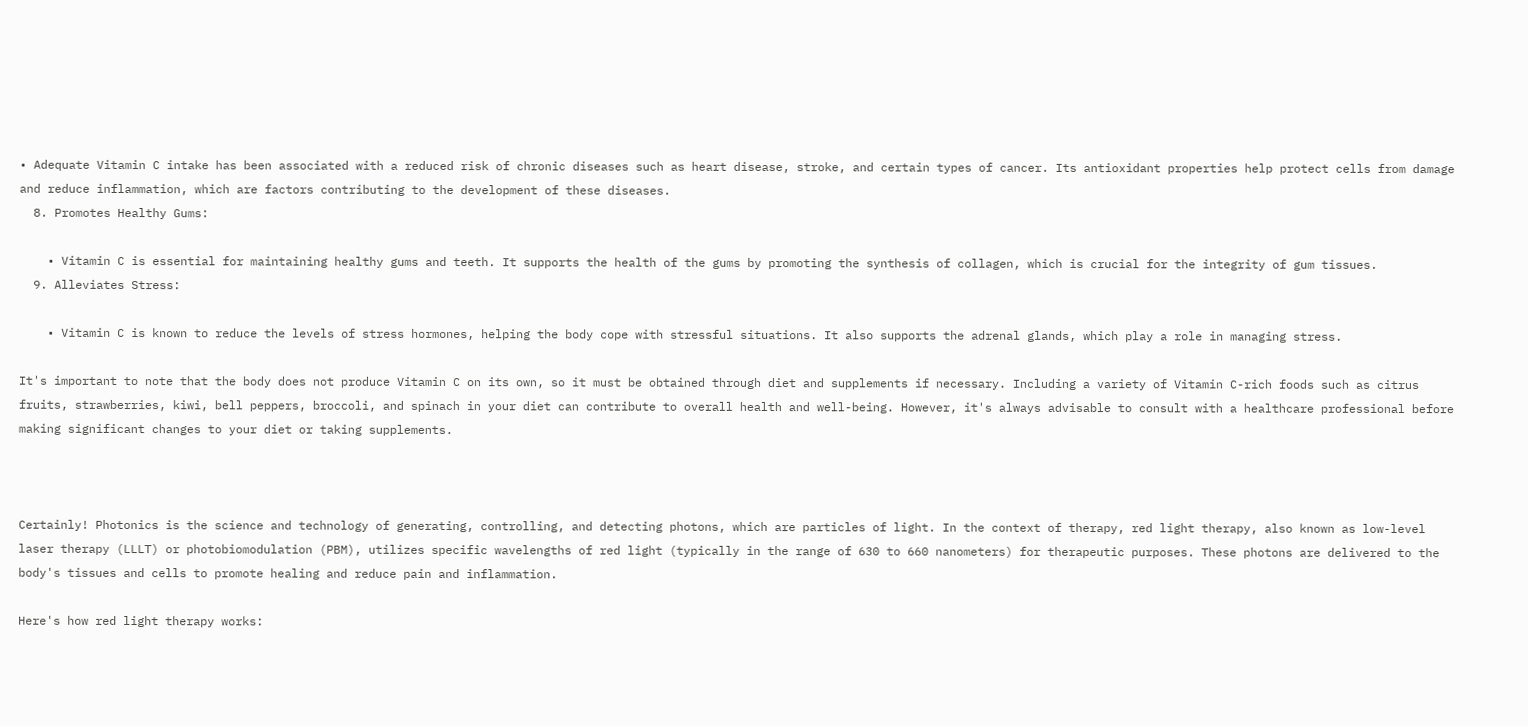• Adequate Vitamin C intake has been associated with a reduced risk of chronic diseases such as heart disease, stroke, and certain types of cancer. Its antioxidant properties help protect cells from damage and reduce inflammation, which are factors contributing to the development of these diseases.
  8. Promotes Healthy Gums:

    • Vitamin C is essential for maintaining healthy gums and teeth. It supports the health of the gums by promoting the synthesis of collagen, which is crucial for the integrity of gum tissues.
  9. Alleviates Stress:

    • Vitamin C is known to reduce the levels of stress hormones, helping the body cope with stressful situations. It also supports the adrenal glands, which play a role in managing stress.

It's important to note that the body does not produce Vitamin C on its own, so it must be obtained through diet and supplements if necessary. Including a variety of Vitamin C-rich foods such as citrus fruits, strawberries, kiwi, bell peppers, broccoli, and spinach in your diet can contribute to overall health and well-being. However, it's always advisable to consult with a healthcare professional before making significant changes to your diet or taking supplements.



Certainly! Photonics is the science and technology of generating, controlling, and detecting photons, which are particles of light. In the context of therapy, red light therapy, also known as low-level laser therapy (LLLT) or photobiomodulation (PBM), utilizes specific wavelengths of red light (typically in the range of 630 to 660 nanometers) for therapeutic purposes. These photons are delivered to the body's tissues and cells to promote healing and reduce pain and inflammation.

Here's how red light therapy works: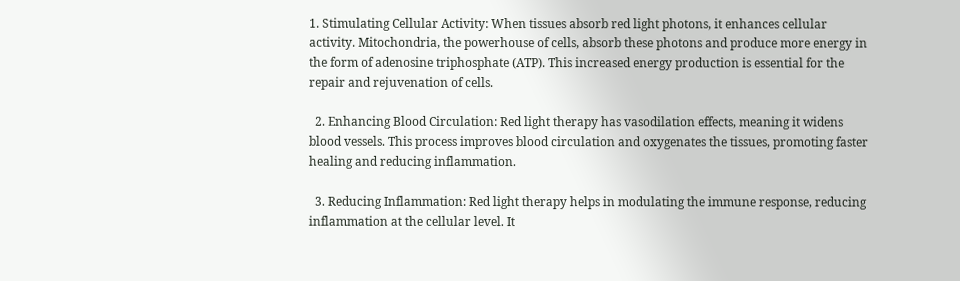1. Stimulating Cellular Activity: When tissues absorb red light photons, it enhances cellular activity. Mitochondria, the powerhouse of cells, absorb these photons and produce more energy in the form of adenosine triphosphate (ATP). This increased energy production is essential for the repair and rejuvenation of cells.

  2. Enhancing Blood Circulation: Red light therapy has vasodilation effects, meaning it widens blood vessels. This process improves blood circulation and oxygenates the tissues, promoting faster healing and reducing inflammation.

  3. Reducing Inflammation: Red light therapy helps in modulating the immune response, reducing inflammation at the cellular level. It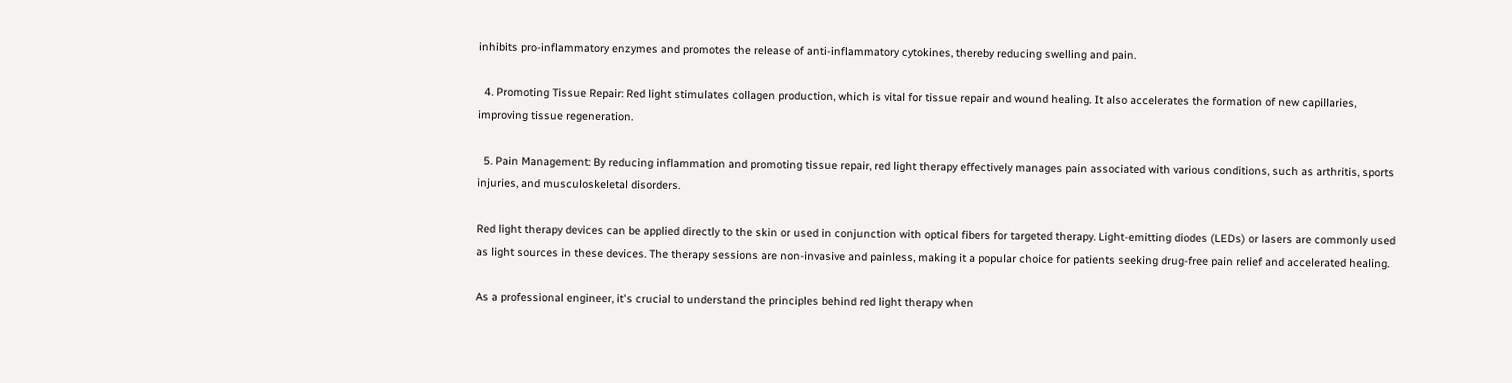inhibits pro-inflammatory enzymes and promotes the release of anti-inflammatory cytokines, thereby reducing swelling and pain.

  4. Promoting Tissue Repair: Red light stimulates collagen production, which is vital for tissue repair and wound healing. It also accelerates the formation of new capillaries, improving tissue regeneration.

  5. Pain Management: By reducing inflammation and promoting tissue repair, red light therapy effectively manages pain associated with various conditions, such as arthritis, sports injuries, and musculoskeletal disorders.

Red light therapy devices can be applied directly to the skin or used in conjunction with optical fibers for targeted therapy. Light-emitting diodes (LEDs) or lasers are commonly used as light sources in these devices. The therapy sessions are non-invasive and painless, making it a popular choice for patients seeking drug-free pain relief and accelerated healing.

As a professional engineer, it's crucial to understand the principles behind red light therapy when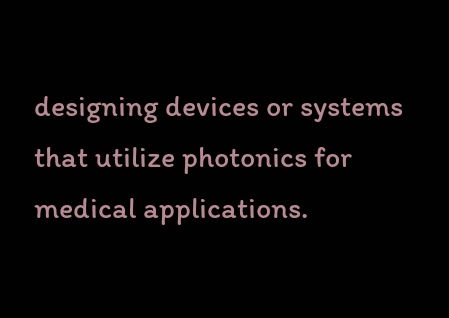designing devices or systems that utilize photonics for medical applications.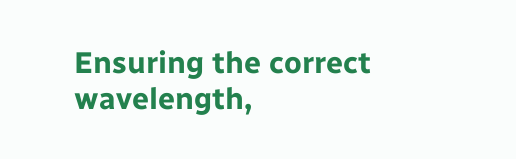Ensuring the correct wavelength,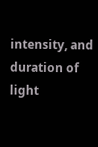intensity, and duration of light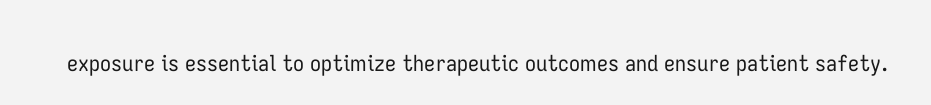exposure is essential to optimize therapeutic outcomes and ensure patient safety.